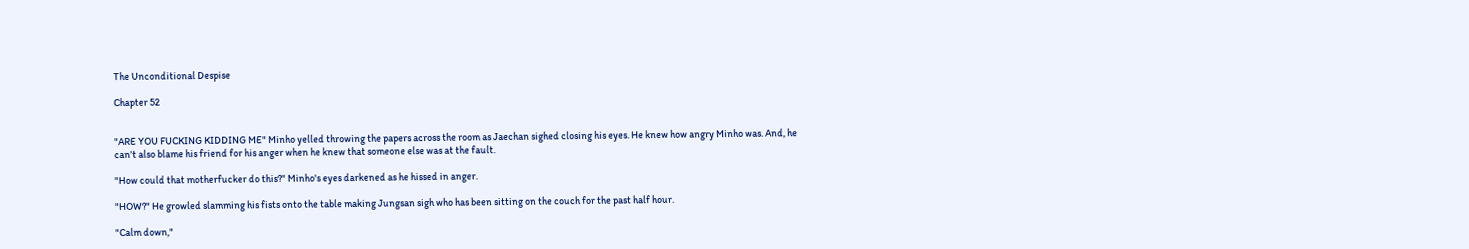The Unconditional Despise

Chapter 52


"ARE YOU FUCKING KIDDING ME" Minho yelled throwing the papers across the room as Jaechan sighed closing his eyes. He knew how angry Minho was. And, he can't also blame his friend for his anger when he knew that someone else was at the fault.

"How could that motherfucker do this?" Minho's eyes darkened as he hissed in anger.

"HOW?" He growled slamming his fists onto the table making Jungsan sigh who has been sitting on the couch for the past half hour.

"Calm down,"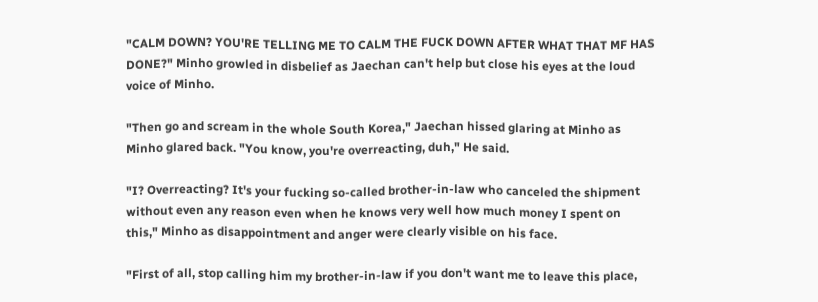"CALM DOWN? YOU'RE TELLING ME TO CALM THE FUCK DOWN AFTER WHAT THAT MF HAS DONE?" Minho growled in disbelief as Jaechan can't help but close his eyes at the loud voice of Minho.

"Then go and scream in the whole South Korea," Jaechan hissed glaring at Minho as Minho glared back. "You know, you're overreacting, duh," He said.

"I? Overreacting? It's your fucking so-called brother-in-law who canceled the shipment without even any reason even when he knows very well how much money I spent on this," Minho as disappointment and anger were clearly visible on his face.

"First of all, stop calling him my brother-in-law if you don't want me to leave this place,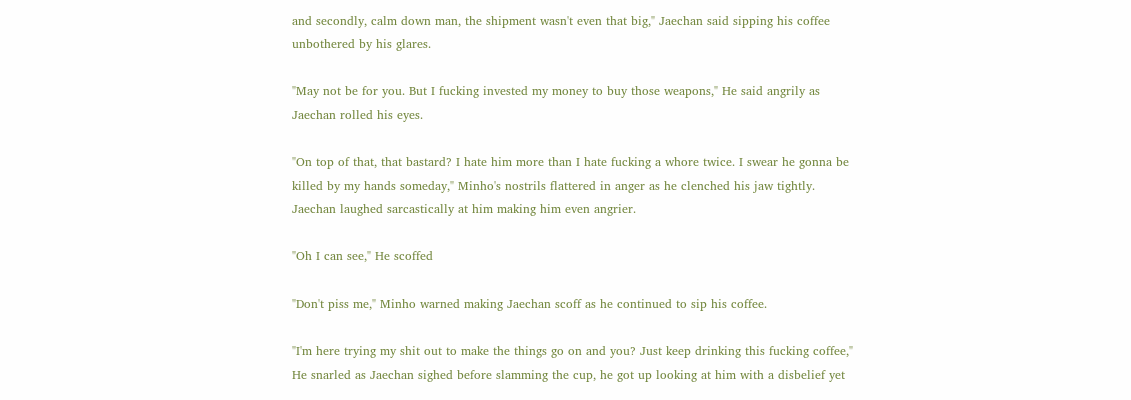and secondly, calm down man, the shipment wasn't even that big," Jaechan said sipping his coffee unbothered by his glares.

"May not be for you. But I fucking invested my money to buy those weapons," He said angrily as Jaechan rolled his eyes.

"On top of that, that bastard? I hate him more than I hate fucking a whore twice. I swear he gonna be killed by my hands someday," Minho's nostrils flattered in anger as he clenched his jaw tightly. Jaechan laughed sarcastically at him making him even angrier.

"Oh I can see," He scoffed

"Don't piss me," Minho warned making Jaechan scoff as he continued to sip his coffee.

"I'm here trying my shit out to make the things go on and you? Just keep drinking this fucking coffee," He snarled as Jaechan sighed before slamming the cup, he got up looking at him with a disbelief yet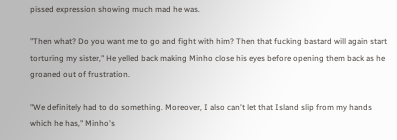pissed expression showing much mad he was.

"Then what? Do you want me to go and fight with him? Then that fucking bastard will again start torturing my sister," He yelled back making Minho close his eyes before opening them back as he groaned out of frustration.

"We definitely had to do something. Moreover, I also can't let that Island slip from my hands which he has," Minho's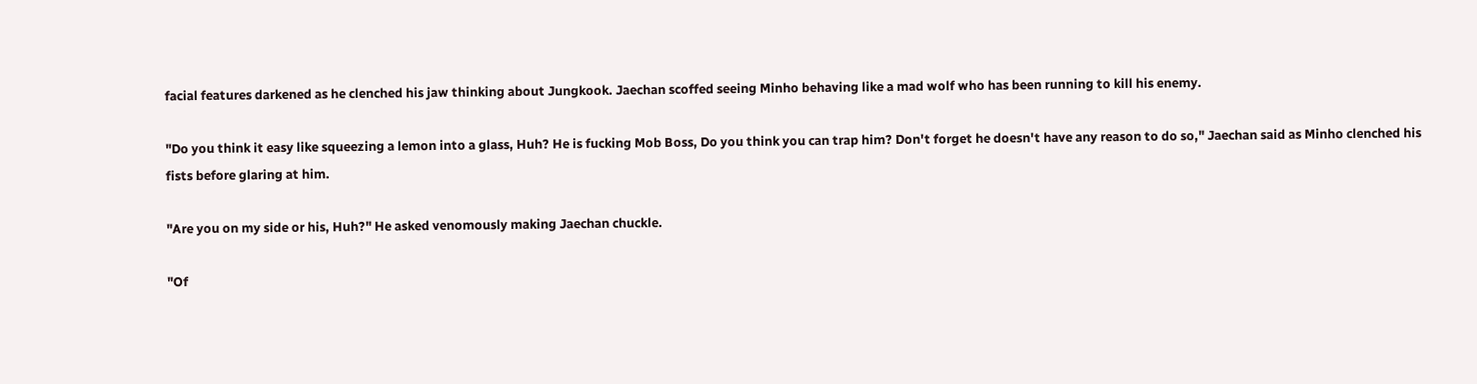facial features darkened as he clenched his jaw thinking about Jungkook. Jaechan scoffed seeing Minho behaving like a mad wolf who has been running to kill his enemy.

"Do you think it easy like squeezing a lemon into a glass, Huh? He is fucking Mob Boss, Do you think you can trap him? Don't forget he doesn't have any reason to do so," Jaechan said as Minho clenched his fists before glaring at him.

"Are you on my side or his, Huh?" He asked venomously making Jaechan chuckle.

"Of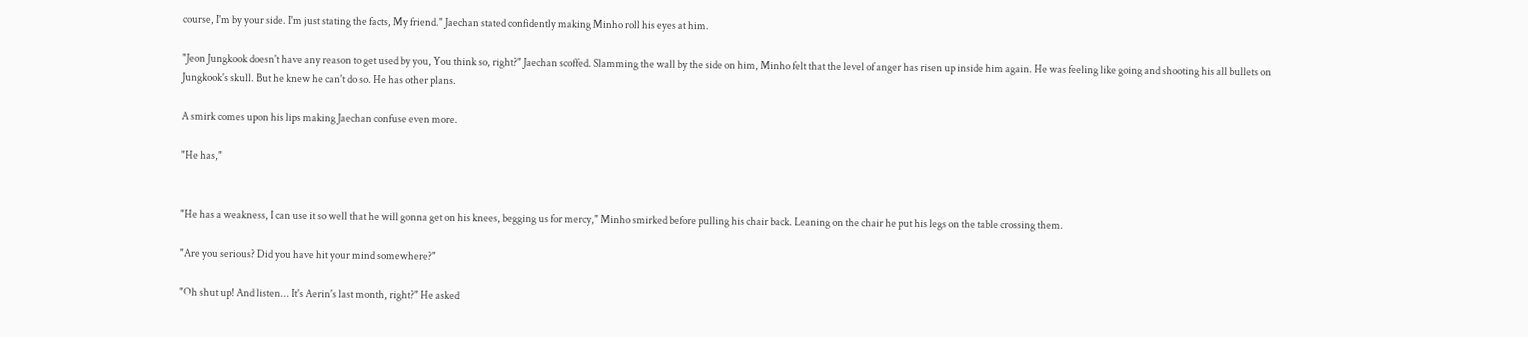course, I'm by your side. I'm just stating the facts, My friend." Jaechan stated confidently making Minho roll his eyes at him.

"Jeon Jungkook doesn't have any reason to get used by you, You think so, right?" Jaechan scoffed. Slamming the wall by the side on him, Minho felt that the level of anger has risen up inside him again. He was feeling like going and shooting his all bullets on Jungkook's skull. But he knew he can't do so. He has other plans.

A smirk comes upon his lips making Jaechan confuse even more.

"He has,"


"He has a weakness, I can use it so well that he will gonna get on his knees, begging us for mercy," Minho smirked before pulling his chair back. Leaning on the chair he put his legs on the table crossing them.

"Are you serious? Did you have hit your mind somewhere?"

"Oh shut up! And listen... It's Aerin's last month, right?" He asked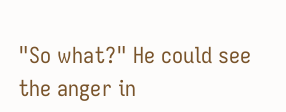"So what?" He could see the anger in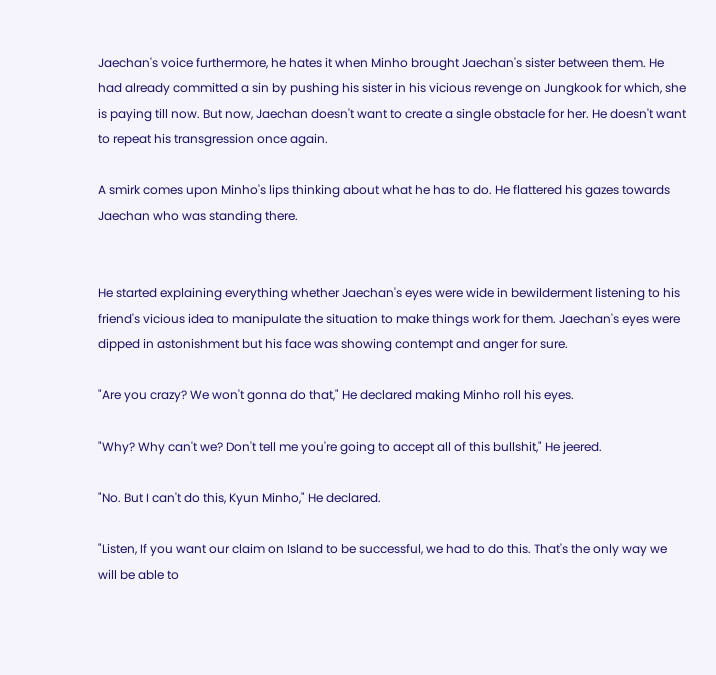Jaechan's voice furthermore, he hates it when Minho brought Jaechan's sister between them. He had already committed a sin by pushing his sister in his vicious revenge on Jungkook for which, she is paying till now. But now, Jaechan doesn't want to create a single obstacle for her. He doesn't want to repeat his transgression once again.

A smirk comes upon Minho's lips thinking about what he has to do. He flattered his gazes towards Jaechan who was standing there.


He started explaining everything whether Jaechan's eyes were wide in bewilderment listening to his friend's vicious idea to manipulate the situation to make things work for them. Jaechan's eyes were dipped in astonishment but his face was showing contempt and anger for sure.

"Are you crazy? We won't gonna do that," He declared making Minho roll his eyes.

"Why? Why can't we? Don't tell me you're going to accept all of this bullshit," He jeered.

"No. But I can't do this, Kyun Minho," He declared.

"Listen, If you want our claim on Island to be successful, we had to do this. That's the only way we will be able to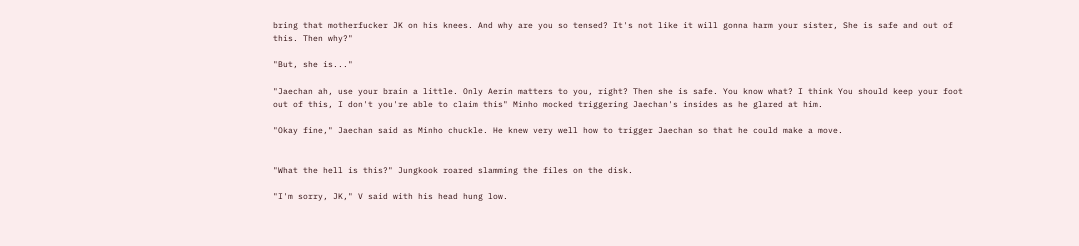bring that motherfucker JK on his knees. And why are you so tensed? It's not like it will gonna harm your sister, She is safe and out of this. Then why?"

"But, she is..."

"Jaechan ah, use your brain a little. Only Aerin matters to you, right? Then she is safe. You know what? I think You should keep your foot out of this, I don't you're able to claim this" Minho mocked triggering Jaechan's insides as he glared at him.

"Okay fine," Jaechan said as Minho chuckle. He knew very well how to trigger Jaechan so that he could make a move.


"What the hell is this?" Jungkook roared slamming the files on the disk.

"I'm sorry, JK," V said with his head hung low.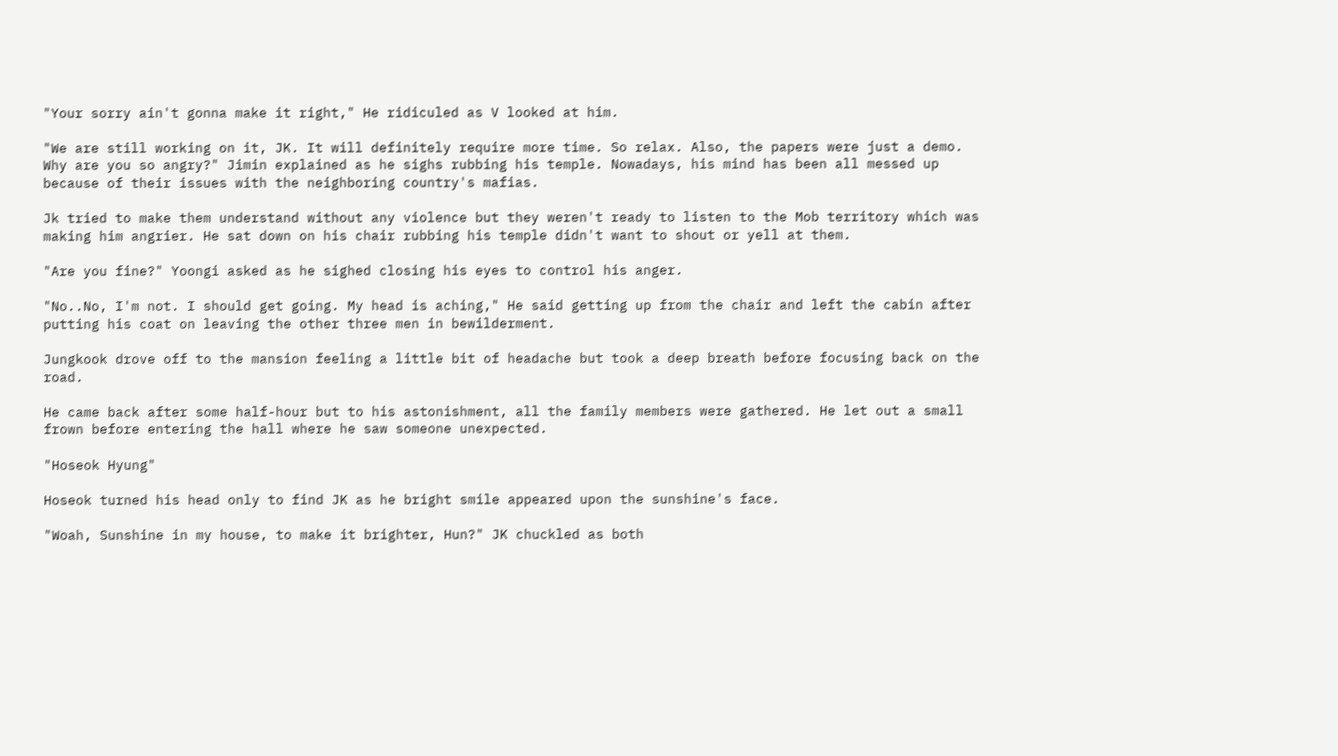"Your sorry ain't gonna make it right," He ridiculed as V looked at him.

"We are still working on it, JK. It will definitely require more time. So relax. Also, the papers were just a demo. Why are you so angry?" Jimin explained as he sighs rubbing his temple. Nowadays, his mind has been all messed up because of their issues with the neighboring country's mafias.

Jk tried to make them understand without any violence but they weren't ready to listen to the Mob territory which was making him angrier. He sat down on his chair rubbing his temple didn't want to shout or yell at them.

"Are you fine?" Yoongi asked as he sighed closing his eyes to control his anger.

"No..No, I'm not. I should get going. My head is aching," He said getting up from the chair and left the cabin after putting his coat on leaving the other three men in bewilderment.

Jungkook drove off to the mansion feeling a little bit of headache but took a deep breath before focusing back on the road.

He came back after some half-hour but to his astonishment, all the family members were gathered. He let out a small frown before entering the hall where he saw someone unexpected.

"Hoseok Hyung"

Hoseok turned his head only to find JK as he bright smile appeared upon the sunshine's face.

"Woah, Sunshine in my house, to make it brighter, Hun?" JK chuckled as both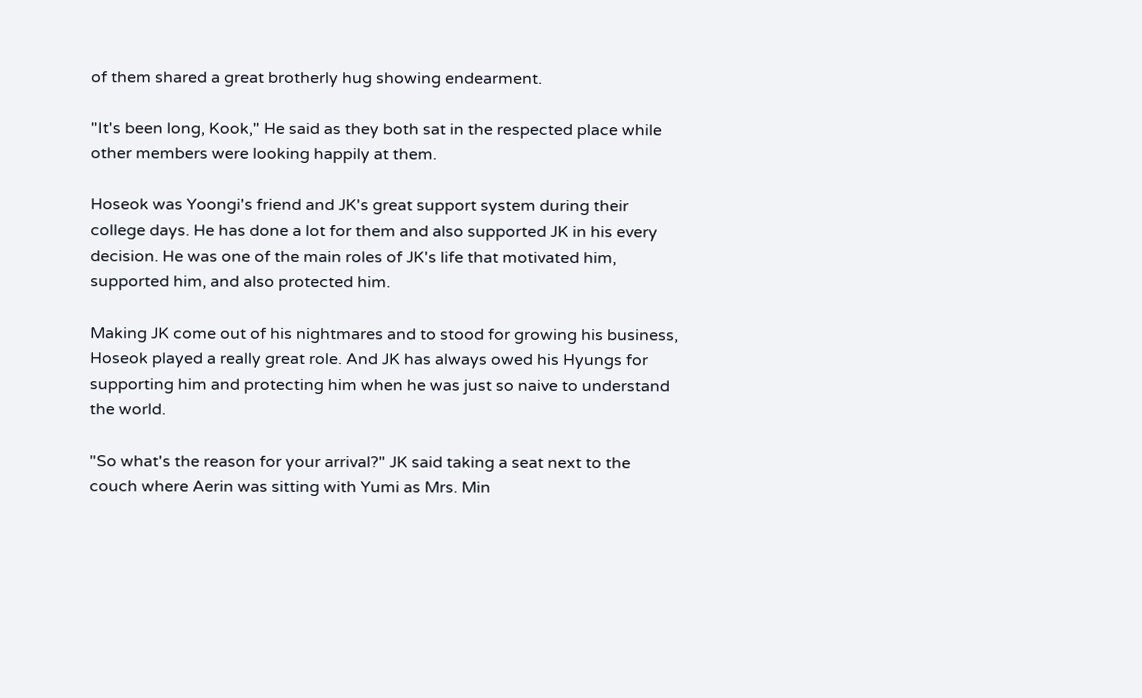of them shared a great brotherly hug showing endearment.

"It's been long, Kook," He said as they both sat in the respected place while other members were looking happily at them.

Hoseok was Yoongi's friend and JK's great support system during their college days. He has done a lot for them and also supported JK in his every decision. He was one of the main roles of JK's life that motivated him, supported him, and also protected him.

Making JK come out of his nightmares and to stood for growing his business, Hoseok played a really great role. And JK has always owed his Hyungs for supporting him and protecting him when he was just so naive to understand the world.

"So what's the reason for your arrival?" JK said taking a seat next to the couch where Aerin was sitting with Yumi as Mrs. Min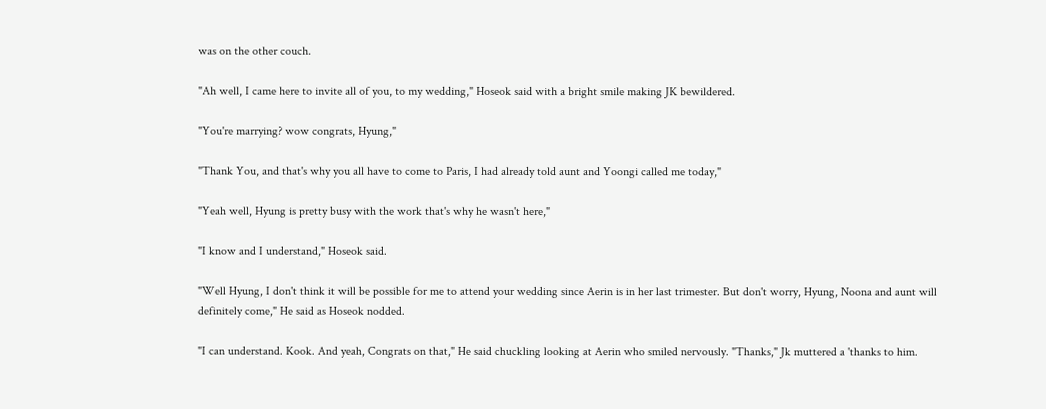was on the other couch.

"Ah well, I came here to invite all of you, to my wedding," Hoseok said with a bright smile making JK bewildered.

"You're marrying? wow congrats, Hyung,"

"Thank You, and that's why you all have to come to Paris, I had already told aunt and Yoongi called me today,"

"Yeah well, Hyung is pretty busy with the work that's why he wasn't here,"

"I know and I understand," Hoseok said.

"Well Hyung, I don't think it will be possible for me to attend your wedding since Aerin is in her last trimester. But don't worry, Hyung, Noona and aunt will definitely come," He said as Hoseok nodded.

"I can understand. Kook. And yeah, Congrats on that," He said chuckling looking at Aerin who smiled nervously. "Thanks," Jk muttered a 'thanks to him.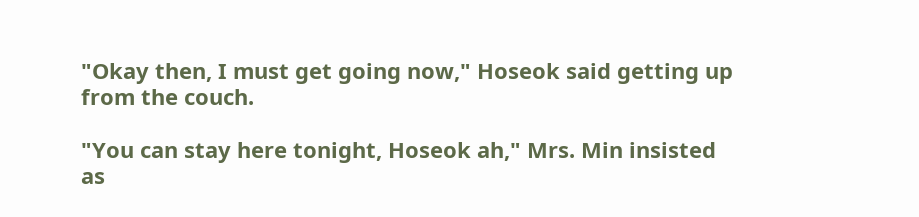"Okay then, I must get going now," Hoseok said getting up from the couch.

"You can stay here tonight, Hoseok ah," Mrs. Min insisted as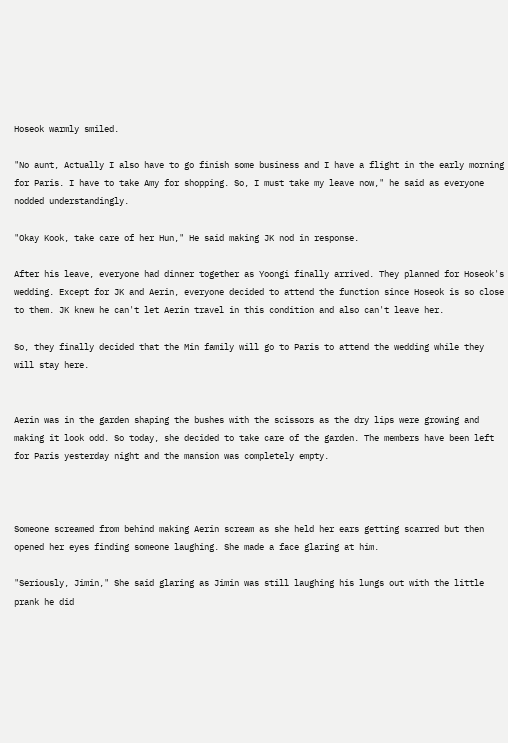Hoseok warmly smiled.

"No aunt, Actually I also have to go finish some business and I have a flight in the early morning for Paris. I have to take Amy for shopping. So, I must take my leave now," he said as everyone nodded understandingly.

"Okay Kook, take care of her Hun," He said making JK nod in response.

After his leave, everyone had dinner together as Yoongi finally arrived. They planned for Hoseok's wedding. Except for JK and Aerin, everyone decided to attend the function since Hoseok is so close to them. JK knew he can't let Aerin travel in this condition and also can't leave her.

So, they finally decided that the Min family will go to Paris to attend the wedding while they will stay here.


Aerin was in the garden shaping the bushes with the scissors as the dry lips were growing and making it look odd. So today, she decided to take care of the garden. The members have been left for Paris yesterday night and the mansion was completely empty.



Someone screamed from behind making Aerin scream as she held her ears getting scarred but then opened her eyes finding someone laughing. She made a face glaring at him.

"Seriously, Jimin," She said glaring as Jimin was still laughing his lungs out with the little prank he did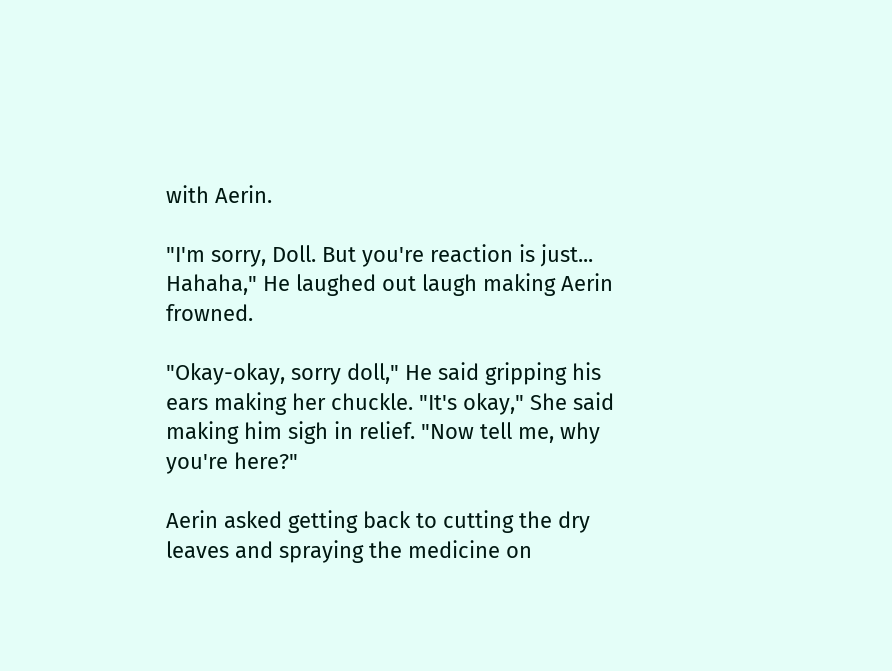with Aerin.

"I'm sorry, Doll. But you're reaction is just... Hahaha," He laughed out laugh making Aerin frowned.

"Okay-okay, sorry doll," He said gripping his ears making her chuckle. "It's okay," She said making him sigh in relief. "Now tell me, why you're here?"

Aerin asked getting back to cutting the dry leaves and spraying the medicine on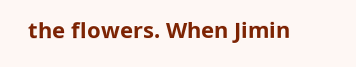the flowers. When Jimin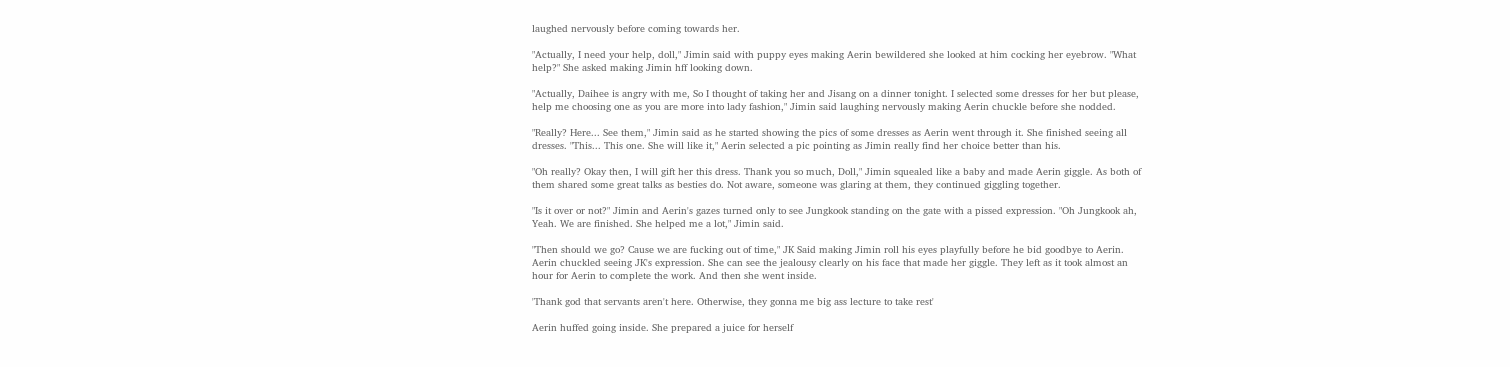laughed nervously before coming towards her.

"Actually, I need your help, doll," Jimin said with puppy eyes making Aerin bewildered she looked at him cocking her eyebrow. "What help?" She asked making Jimin hff looking down.

"Actually, Daihee is angry with me, So I thought of taking her and Jisang on a dinner tonight. I selected some dresses for her but please, help me choosing one as you are more into lady fashion," Jimin said laughing nervously making Aerin chuckle before she nodded.

"Really? Here... See them," Jimin said as he started showing the pics of some dresses as Aerin went through it. She finished seeing all dresses. "This... This one. She will like it," Aerin selected a pic pointing as Jimin really find her choice better than his.

"Oh really? Okay then, I will gift her this dress. Thank you so much, Doll," Jimin squealed like a baby and made Aerin giggle. As both of them shared some great talks as besties do. Not aware, someone was glaring at them, they continued giggling together.

"Is it over or not?" Jimin and Aerin's gazes turned only to see Jungkook standing on the gate with a pissed expression. "Oh Jungkook ah, Yeah. We are finished. She helped me a lot," Jimin said.

"Then should we go? Cause we are fucking out of time," JK Said making Jimin roll his eyes playfully before he bid goodbye to Aerin. Aerin chuckled seeing JK's expression. She can see the jealousy clearly on his face that made her giggle. They left as it took almost an hour for Aerin to complete the work. And then she went inside.

'Thank god that servants aren't here. Otherwise, they gonna me big ass lecture to take rest'

Aerin huffed going inside. She prepared a juice for herself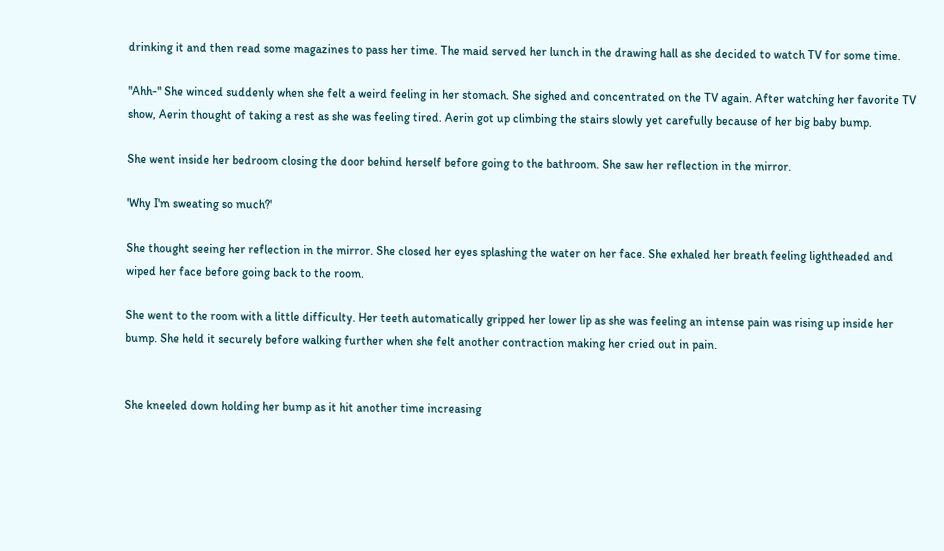drinking it and then read some magazines to pass her time. The maid served her lunch in the drawing hall as she decided to watch TV for some time.

"Ahh-" She winced suddenly when she felt a weird feeling in her stomach. She sighed and concentrated on the TV again. After watching her favorite TV show, Aerin thought of taking a rest as she was feeling tired. Aerin got up climbing the stairs slowly yet carefully because of her big baby bump.

She went inside her bedroom closing the door behind herself before going to the bathroom. She saw her reflection in the mirror.

'Why I'm sweating so much?'

She thought seeing her reflection in the mirror. She closed her eyes splashing the water on her face. She exhaled her breath feeling lightheaded and wiped her face before going back to the room.

She went to the room with a little difficulty. Her teeth automatically gripped her lower lip as she was feeling an intense pain was rising up inside her bump. She held it securely before walking further when she felt another contraction making her cried out in pain.


She kneeled down holding her bump as it hit another time increasing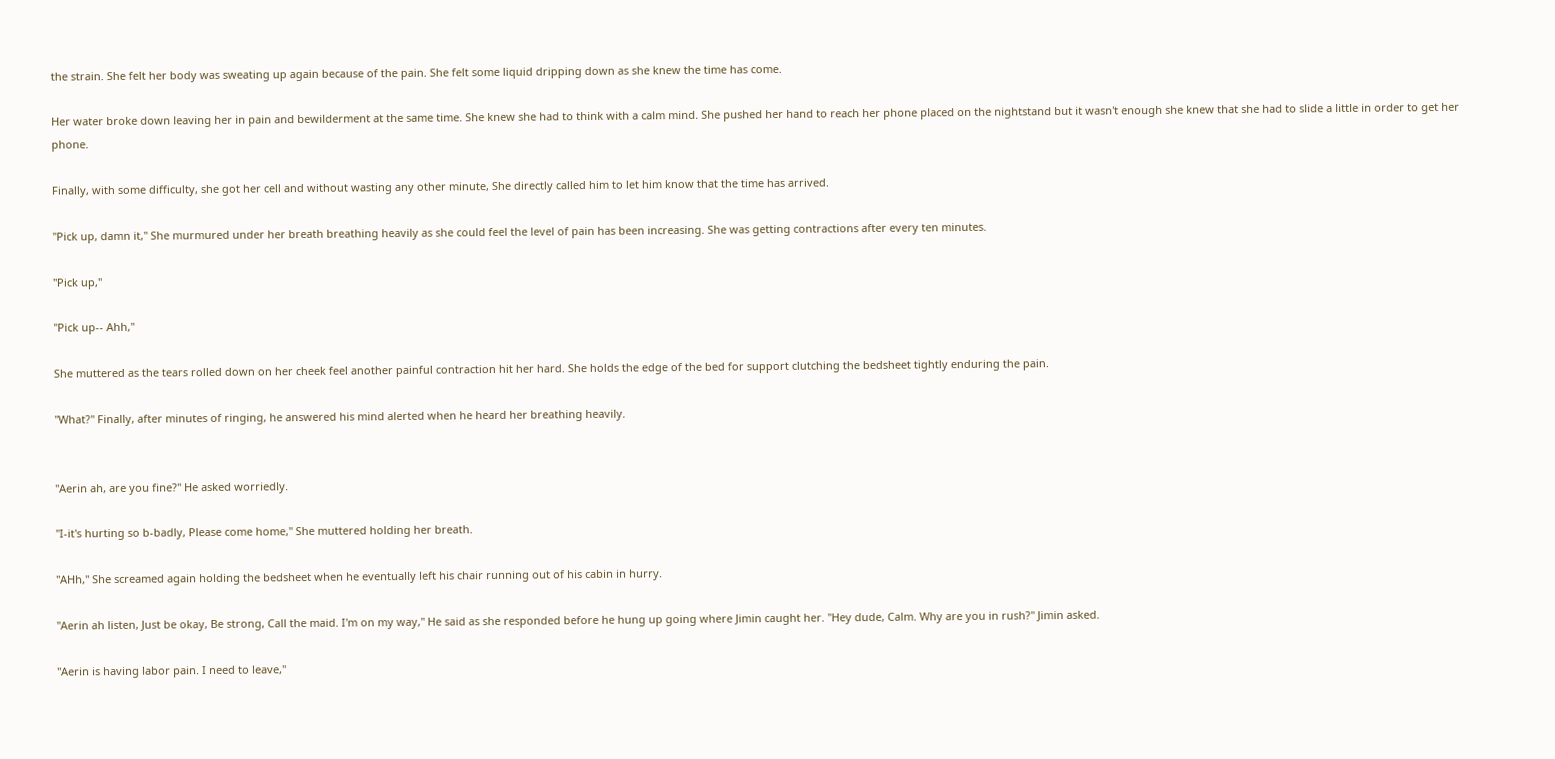the strain. She felt her body was sweating up again because of the pain. She felt some liquid dripping down as she knew the time has come.

Her water broke down leaving her in pain and bewilderment at the same time. She knew she had to think with a calm mind. She pushed her hand to reach her phone placed on the nightstand but it wasn't enough she knew that she had to slide a little in order to get her phone.

Finally, with some difficulty, she got her cell and without wasting any other minute, She directly called him to let him know that the time has arrived.

"Pick up, damn it," She murmured under her breath breathing heavily as she could feel the level of pain has been increasing. She was getting contractions after every ten minutes.

"Pick up,"

"Pick up-- Ahh,"

She muttered as the tears rolled down on her cheek feel another painful contraction hit her hard. She holds the edge of the bed for support clutching the bedsheet tightly enduring the pain.

"What?" Finally, after minutes of ringing, he answered his mind alerted when he heard her breathing heavily.


"Aerin ah, are you fine?" He asked worriedly.

"I-it's hurting so b-badly, Please come home," She muttered holding her breath.

"AHh," She screamed again holding the bedsheet when he eventually left his chair running out of his cabin in hurry.

"Aerin ah listen, Just be okay, Be strong, Call the maid. I'm on my way," He said as she responded before he hung up going where Jimin caught her. "Hey dude, Calm. Why are you in rush?" Jimin asked.

"Aerin is having labor pain. I need to leave,"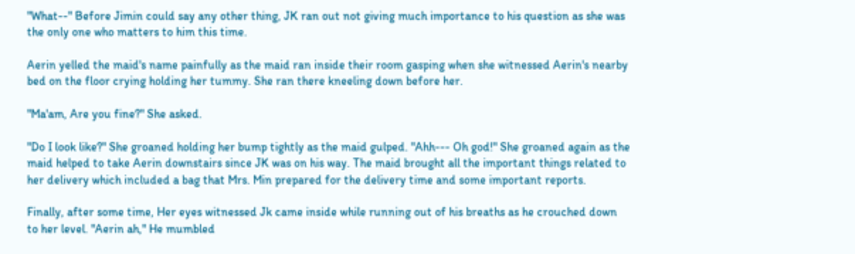"What--" Before Jimin could say any other thing, JK ran out not giving much importance to his question as she was the only one who matters to him this time.

Aerin yelled the maid's name painfully as the maid ran inside their room gasping when she witnessed Aerin's nearby bed on the floor crying holding her tummy. She ran there kneeling down before her.

"Ma'am, Are you fine?" She asked.

"Do I look like?" She groaned holding her bump tightly as the maid gulped. "Ahh--- Oh god!" She groaned again as the maid helped to take Aerin downstairs since JK was on his way. The maid brought all the important things related to her delivery which included a bag that Mrs. Min prepared for the delivery time and some important reports.

Finally, after some time, Her eyes witnessed Jk came inside while running out of his breaths as he crouched down to her level. "Aerin ah," He mumbled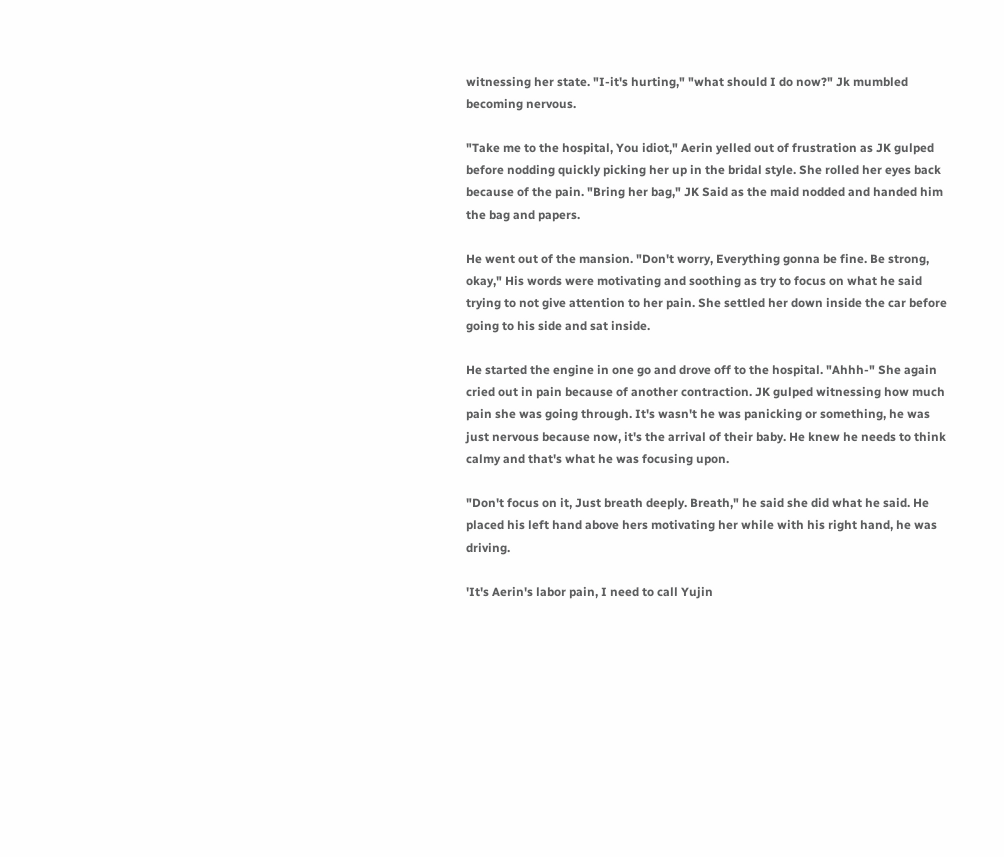witnessing her state. "I-it's hurting," "what should I do now?" Jk mumbled becoming nervous.

"Take me to the hospital, You idiot," Aerin yelled out of frustration as JK gulped before nodding quickly picking her up in the bridal style. She rolled her eyes back because of the pain. "Bring her bag," JK Said as the maid nodded and handed him the bag and papers.

He went out of the mansion. "Don't worry, Everything gonna be fine. Be strong, okay," His words were motivating and soothing as try to focus on what he said trying to not give attention to her pain. She settled her down inside the car before going to his side and sat inside.

He started the engine in one go and drove off to the hospital. "Ahhh-" She again cried out in pain because of another contraction. JK gulped witnessing how much pain she was going through. It's wasn't he was panicking or something, he was just nervous because now, it's the arrival of their baby. He knew he needs to think calmy and that's what he was focusing upon.

"Don't focus on it, Just breath deeply. Breath," he said she did what he said. He placed his left hand above hers motivating her while with his right hand, he was driving.

'It's Aerin's labor pain, I need to call Yujin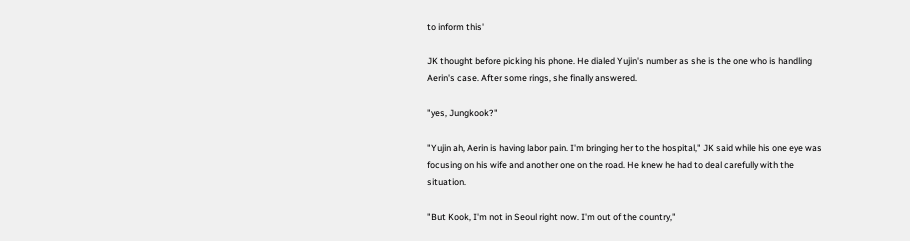to inform this'

JK thought before picking his phone. He dialed Yujin's number as she is the one who is handling Aerin's case. After some rings, she finally answered.

"yes, Jungkook?"

"Yujin ah, Aerin is having labor pain. I'm bringing her to the hospital," JK said while his one eye was focusing on his wife and another one on the road. He knew he had to deal carefully with the situation.

"But Kook, I'm not in Seoul right now. I'm out of the country,"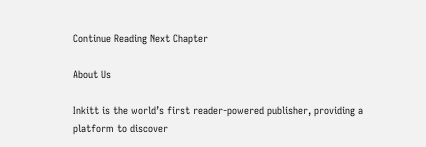Continue Reading Next Chapter

About Us

Inkitt is the world’s first reader-powered publisher, providing a platform to discover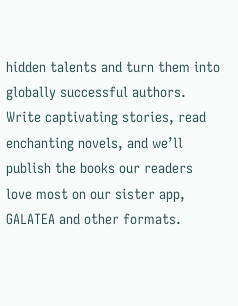hidden talents and turn them into globally successful authors. Write captivating stories, read enchanting novels, and we’ll publish the books our readers love most on our sister app, GALATEA and other formats.